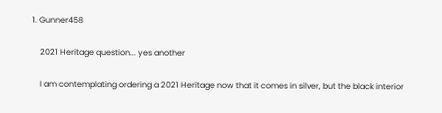1. Gunner458

    2021 Heritage question... yes another

    I am contemplating ordering a 2021 Heritage now that it comes in silver, but the black interior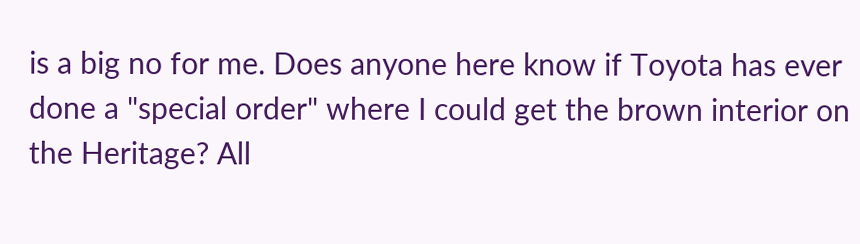is a big no for me. Does anyone here know if Toyota has ever done a "special order" where I could get the brown interior on the Heritage? All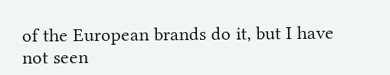of the European brands do it, but I have not seen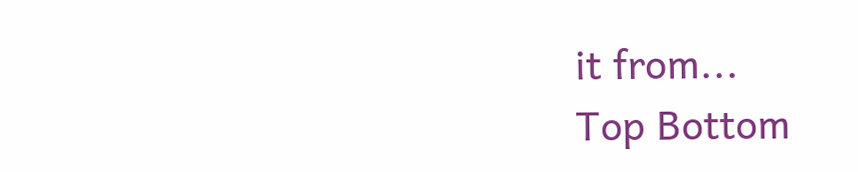it from...
Top Bottom